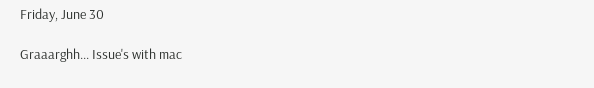Friday, June 30

Graaarghh... Issue's with mac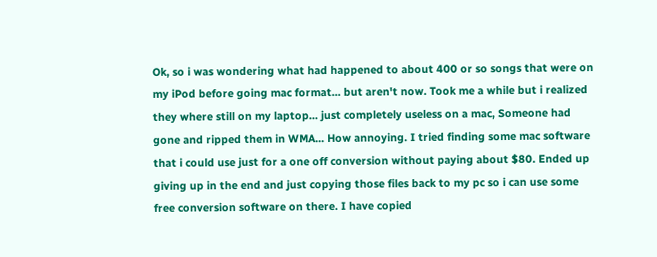Ok, so i was wondering what had happened to about 400 or so songs that were on my iPod before going mac format... but aren't now. Took me a while but i realized they where still on my laptop... just completely useless on a mac, Someone had gone and ripped them in WMA... How annoying. I tried finding some mac software that i could use just for a one off conversion without paying about $80. Ended up giving up in the end and just copying those files back to my pc so i can use some free conversion software on there. I have copied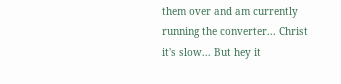them over and am currently running the converter... Christ it's slow... But hey it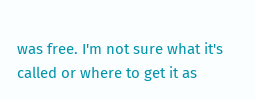was free. I'm not sure what it's called or where to get it as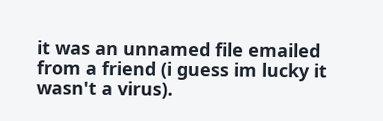it was an unnamed file emailed from a friend (i guess im lucky it wasn't a virus).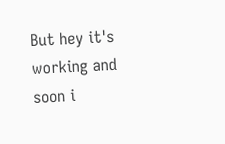But hey it's working and soon i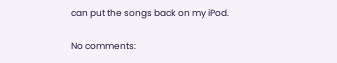can put the songs back on my iPod.

No comments: